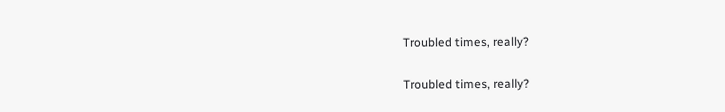Troubled times, really?

Troubled times, really?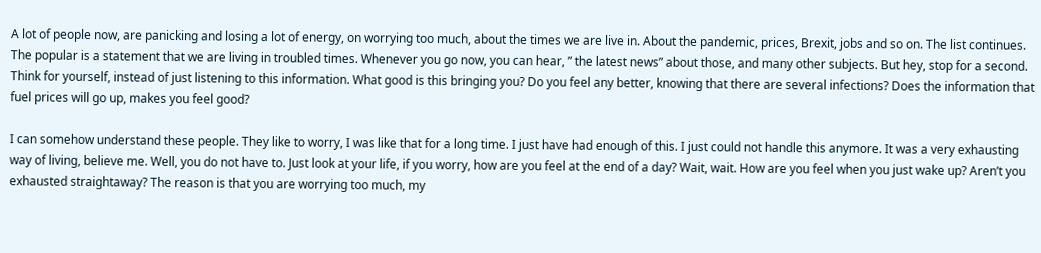A lot of people now, are panicking and losing a lot of energy, on worrying too much, about the times we are live in. About the pandemic, prices, Brexit, jobs and so on. The list continues. The popular is a statement that we are living in troubled times. Whenever you go now, you can hear, ” the latest news” about those, and many other subjects. But hey, stop for a second. Think for yourself, instead of just listening to this information. What good is this bringing you? Do you feel any better, knowing that there are several infections? Does the information that fuel prices will go up, makes you feel good?

I can somehow understand these people. They like to worry, I was like that for a long time. I just have had enough of this. I just could not handle this anymore. It was a very exhausting way of living, believe me. Well, you do not have to. Just look at your life, if you worry, how are you feel at the end of a day? Wait, wait. How are you feel when you just wake up? Aren’t you exhausted straightaway? The reason is that you are worrying too much, my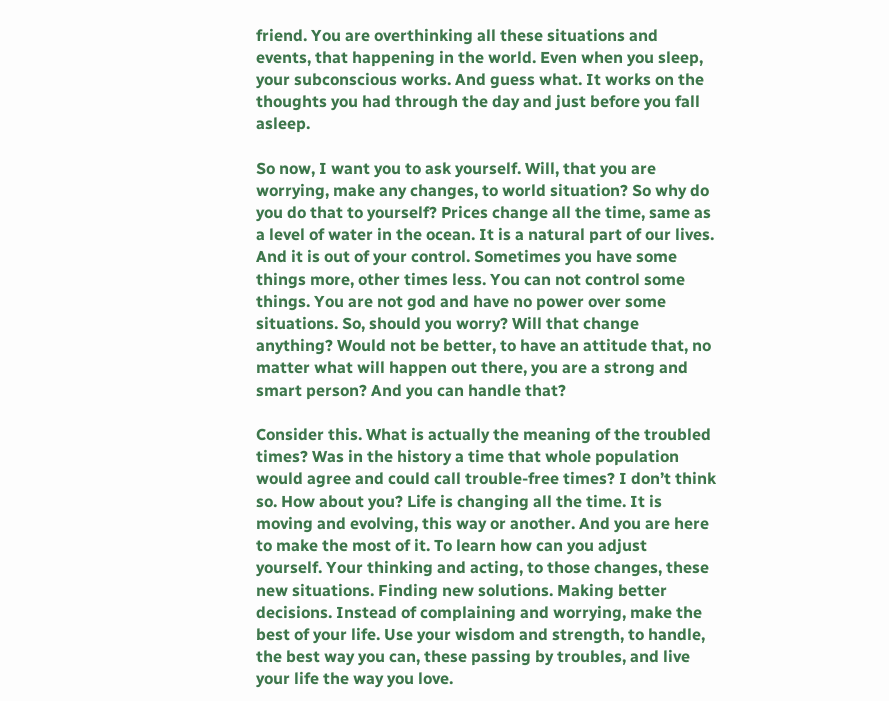friend. You are overthinking all these situations and events, that happening in the world. Even when you sleep, your subconscious works. And guess what. It works on the thoughts you had through the day and just before you fall asleep.

So now, I want you to ask yourself. Will, that you are worrying, make any changes, to world situation? So why do you do that to yourself? Prices change all the time, same as a level of water in the ocean. It is a natural part of our lives. And it is out of your control. Sometimes you have some things more, other times less. You can not control some things. You are not god and have no power over some situations. So, should you worry? Will that change anything? Would not be better, to have an attitude that, no matter what will happen out there, you are a strong and smart person? And you can handle that?

Consider this. What is actually the meaning of the troubled times? Was in the history a time that whole population would agree and could call trouble-free times? I don’t think so. How about you? Life is changing all the time. It is moving and evolving, this way or another. And you are here to make the most of it. To learn how can you adjust yourself. Your thinking and acting, to those changes, these new situations. Finding new solutions. Making better decisions. Instead of complaining and worrying, make the best of your life. Use your wisdom and strength, to handle, the best way you can, these passing by troubles, and live your life the way you love.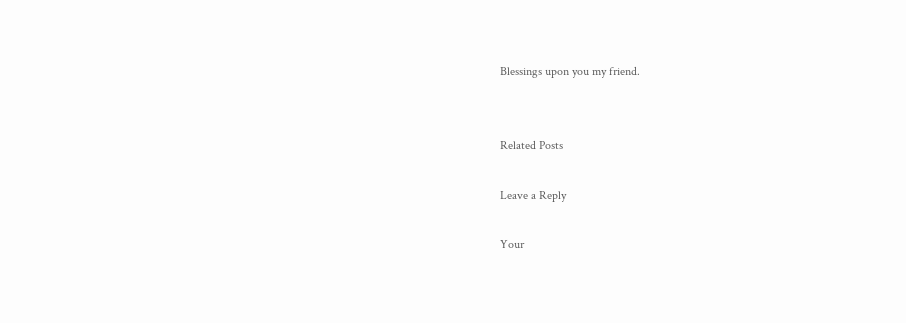Blessings upon you my friend.


Related Posts

Leave a Reply

Your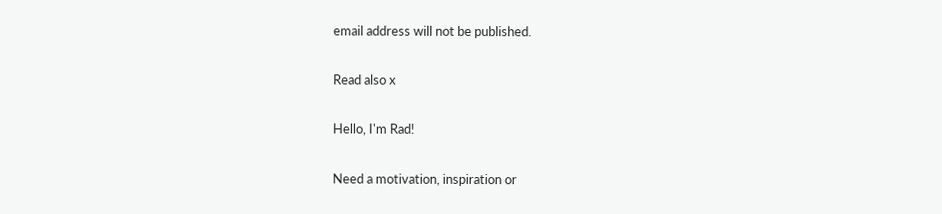email address will not be published.

Read also x

Hello, I'm Rad!

Need a motivation, inspiration or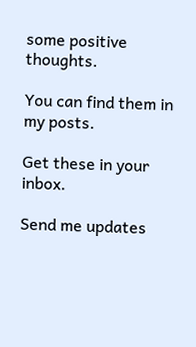some positive thoughts.

You can find them in my posts.

Get these in your inbox.

Send me updates